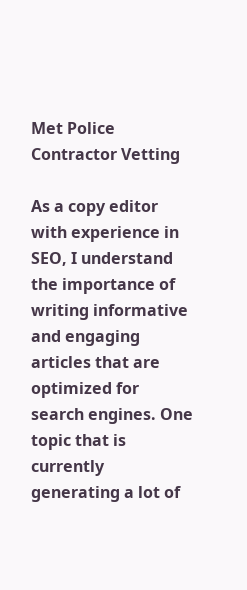Met Police Contractor Vetting

As a copy editor with experience in SEO, I understand the importance of writing informative and engaging articles that are optimized for search engines. One topic that is currently generating a lot of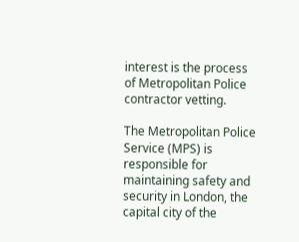interest is the process of Metropolitan Police contractor vetting.

The Metropolitan Police Service (MPS) is responsible for maintaining safety and security in London, the capital city of the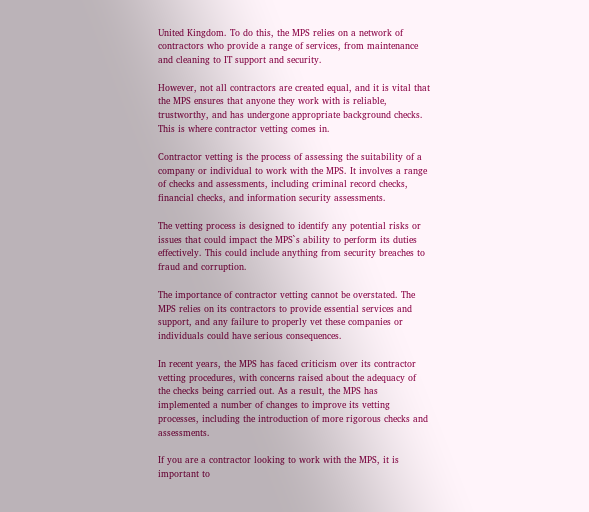United Kingdom. To do this, the MPS relies on a network of contractors who provide a range of services, from maintenance and cleaning to IT support and security.

However, not all contractors are created equal, and it is vital that the MPS ensures that anyone they work with is reliable, trustworthy, and has undergone appropriate background checks. This is where contractor vetting comes in.

Contractor vetting is the process of assessing the suitability of a company or individual to work with the MPS. It involves a range of checks and assessments, including criminal record checks, financial checks, and information security assessments.

The vetting process is designed to identify any potential risks or issues that could impact the MPS`s ability to perform its duties effectively. This could include anything from security breaches to fraud and corruption.

The importance of contractor vetting cannot be overstated. The MPS relies on its contractors to provide essential services and support, and any failure to properly vet these companies or individuals could have serious consequences.

In recent years, the MPS has faced criticism over its contractor vetting procedures, with concerns raised about the adequacy of the checks being carried out. As a result, the MPS has implemented a number of changes to improve its vetting processes, including the introduction of more rigorous checks and assessments.

If you are a contractor looking to work with the MPS, it is important to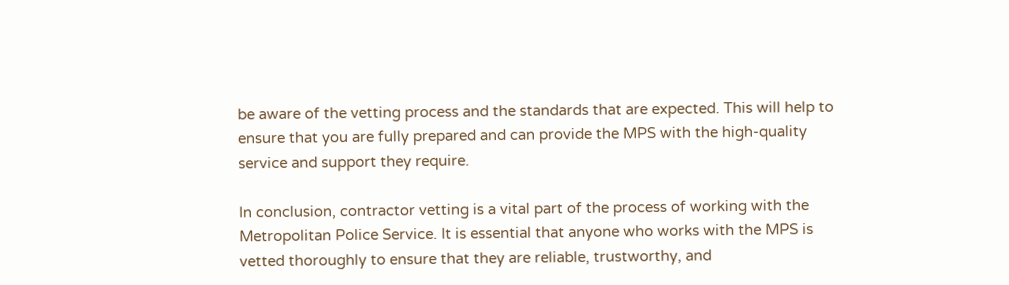be aware of the vetting process and the standards that are expected. This will help to ensure that you are fully prepared and can provide the MPS with the high-quality service and support they require.

In conclusion, contractor vetting is a vital part of the process of working with the Metropolitan Police Service. It is essential that anyone who works with the MPS is vetted thoroughly to ensure that they are reliable, trustworthy, and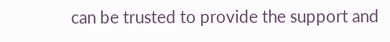can be trusted to provide the support and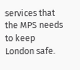services that the MPS needs to keep London safe.